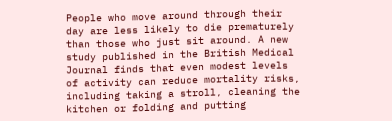People who move around through their day are less likely to die prematurely than those who just sit around. A new study published in the British Medical Journal finds that even modest levels of activity can reduce mortality risks, including taking a stroll, cleaning the kitchen or folding and putting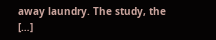away laundry. The study, the […]